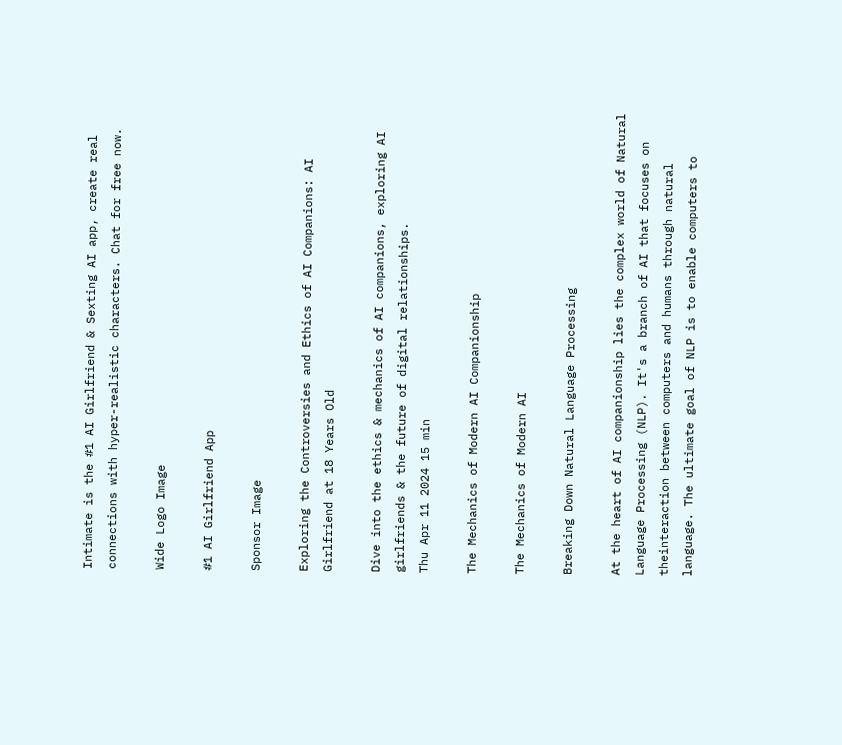Intimate is the #1 AI Girlfriend & Sexting AI app, create real connections with hyper-realistic characters. Chat for free now.

Wide Logo Image

#1 AI Girlfriend App

Sponsor Image

Exploring the Controversies and Ethics of AI Companions: AI Girlfriend at 18 Years Old

Dive into the ethics & mechanics of AI companions, exploring AI girlfriends & the future of digital relationships.
Thu Apr 11 2024 15 min

The Mechanics of Modern AI Companionship

The Mechanics of Modern AI

Breaking Down Natural Language Processing

At the heart of AI companionship lies the complex world of Natural Language Processing (NLP). It's a branch of AI that focuses on theinteraction between computers and humans through natural language. The ultimate goal of NLP is to enable computers to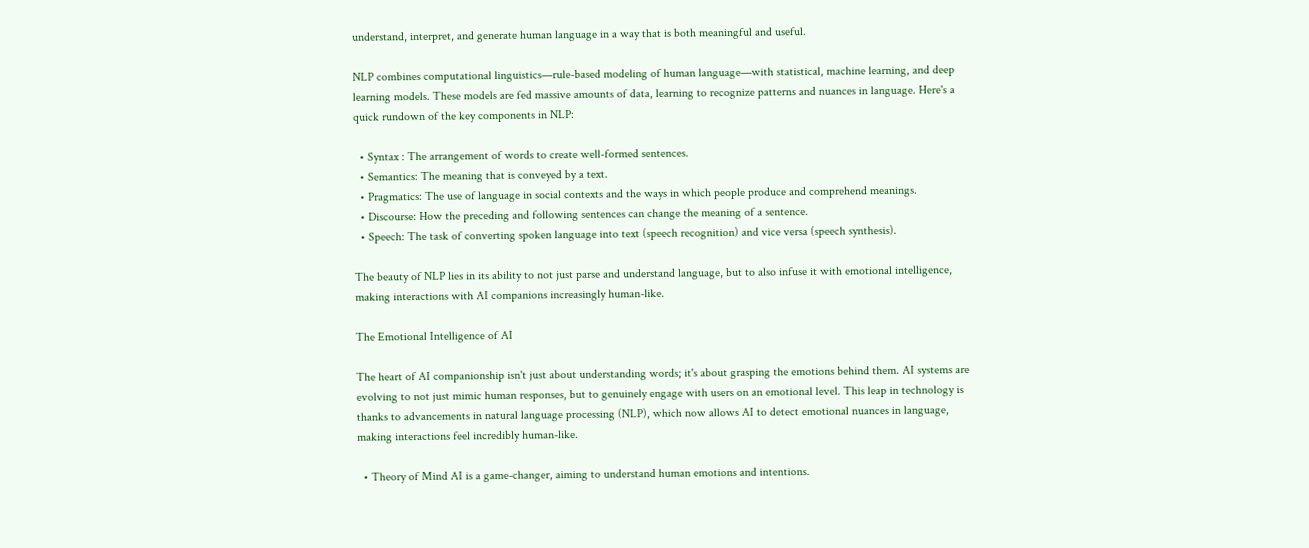understand, interpret, and generate human language in a way that is both meaningful and useful.

NLP combines computational linguistics—rule-based modeling of human language—with statistical, machine learning, and deep learning models. These models are fed massive amounts of data, learning to recognize patterns and nuances in language. Here's a quick rundown of the key components in NLP:

  • Syntax : The arrangement of words to create well-formed sentences.
  • Semantics: The meaning that is conveyed by a text.
  • Pragmatics: The use of language in social contexts and the ways in which people produce and comprehend meanings.
  • Discourse: How the preceding and following sentences can change the meaning of a sentence.
  • Speech: The task of converting spoken language into text (speech recognition) and vice versa (speech synthesis).

The beauty of NLP lies in its ability to not just parse and understand language, but to also infuse it with emotional intelligence, making interactions with AI companions increasingly human-like.

The Emotional Intelligence of AI

The heart of AI companionship isn't just about understanding words; it's about grasping the emotions behind them. AI systems are evolving to not just mimic human responses, but to genuinely engage with users on an emotional level. This leap in technology is thanks to advancements in natural language processing (NLP), which now allows AI to detect emotional nuances in language, making interactions feel incredibly human-like.

  • Theory of Mind AI is a game-changer, aiming to understand human emotions and intentions.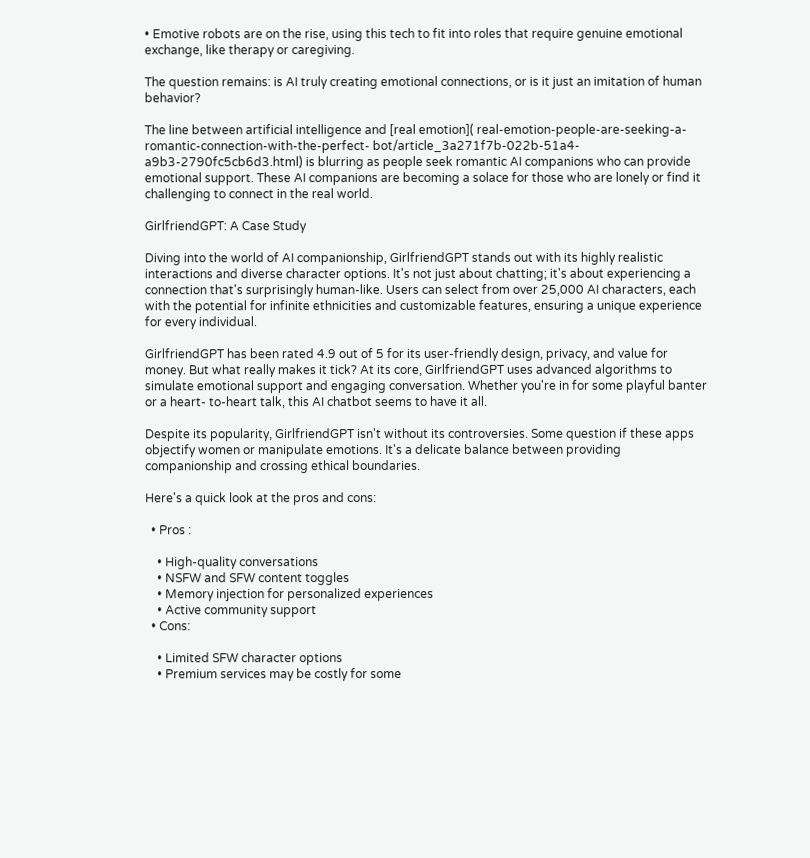• Emotive robots are on the rise, using this tech to fit into roles that require genuine emotional exchange, like therapy or caregiving.

The question remains: is AI truly creating emotional connections, or is it just an imitation of human behavior?

The line between artificial intelligence and [real emotion]( real-emotion-people-are-seeking-a-romantic-connection-with-the-perfect- bot/article_3a271f7b-022b-51a4-a9b3-2790fc5cb6d3.html) is blurring as people seek romantic AI companions who can provide emotional support. These AI companions are becoming a solace for those who are lonely or find it challenging to connect in the real world.

GirlfriendGPT: A Case Study

Diving into the world of AI companionship, GirlfriendGPT stands out with its highly realistic interactions and diverse character options. It's not just about chatting; it's about experiencing a connection that's surprisingly human-like. Users can select from over 25,000 AI characters, each with the potential for infinite ethnicities and customizable features, ensuring a unique experience for every individual.

GirlfriendGPT has been rated 4.9 out of 5 for its user-friendly design, privacy, and value for money. But what really makes it tick? At its core, GirlfriendGPT uses advanced algorithms to simulate emotional support and engaging conversation. Whether you're in for some playful banter or a heart- to-heart talk, this AI chatbot seems to have it all.

Despite its popularity, GirlfriendGPT isn't without its controversies. Some question if these apps objectify women or manipulate emotions. It's a delicate balance between providing companionship and crossing ethical boundaries.

Here's a quick look at the pros and cons:

  • Pros :

    • High-quality conversations
    • NSFW and SFW content toggles
    • Memory injection for personalized experiences
    • Active community support
  • Cons:

    • Limited SFW character options
    • Premium services may be costly for some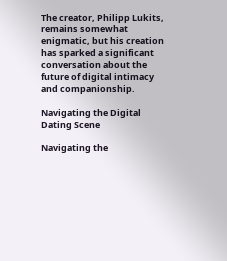The creator, Philipp Lukits, remains somewhat enigmatic, but his creation has sparked a significant conversation about the future of digital intimacy and companionship.

Navigating the Digital Dating Scene

Navigating the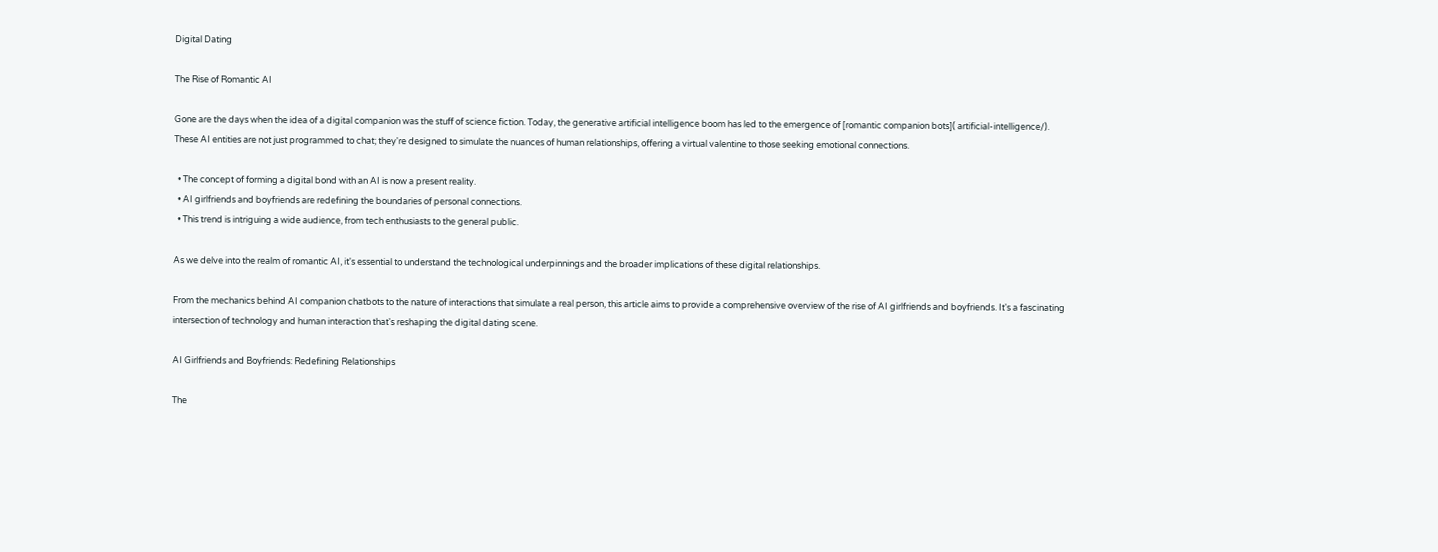Digital Dating

The Rise of Romantic AI

Gone are the days when the idea of a digital companion was the stuff of science fiction. Today, the generative artificial intelligence boom has led to the emergence of [romantic companion bots]( artificial-intelligence/). These AI entities are not just programmed to chat; they're designed to simulate the nuances of human relationships, offering a virtual valentine to those seeking emotional connections.

  • The concept of forming a digital bond with an AI is now a present reality.
  • AI girlfriends and boyfriends are redefining the boundaries of personal connections.
  • This trend is intriguing a wide audience, from tech enthusiasts to the general public.

As we delve into the realm of romantic AI, it's essential to understand the technological underpinnings and the broader implications of these digital relationships.

From the mechanics behind AI companion chatbots to the nature of interactions that simulate a real person, this article aims to provide a comprehensive overview of the rise of AI girlfriends and boyfriends. It's a fascinating intersection of technology and human interaction that's reshaping the digital dating scene.

AI Girlfriends and Boyfriends: Redefining Relationships

The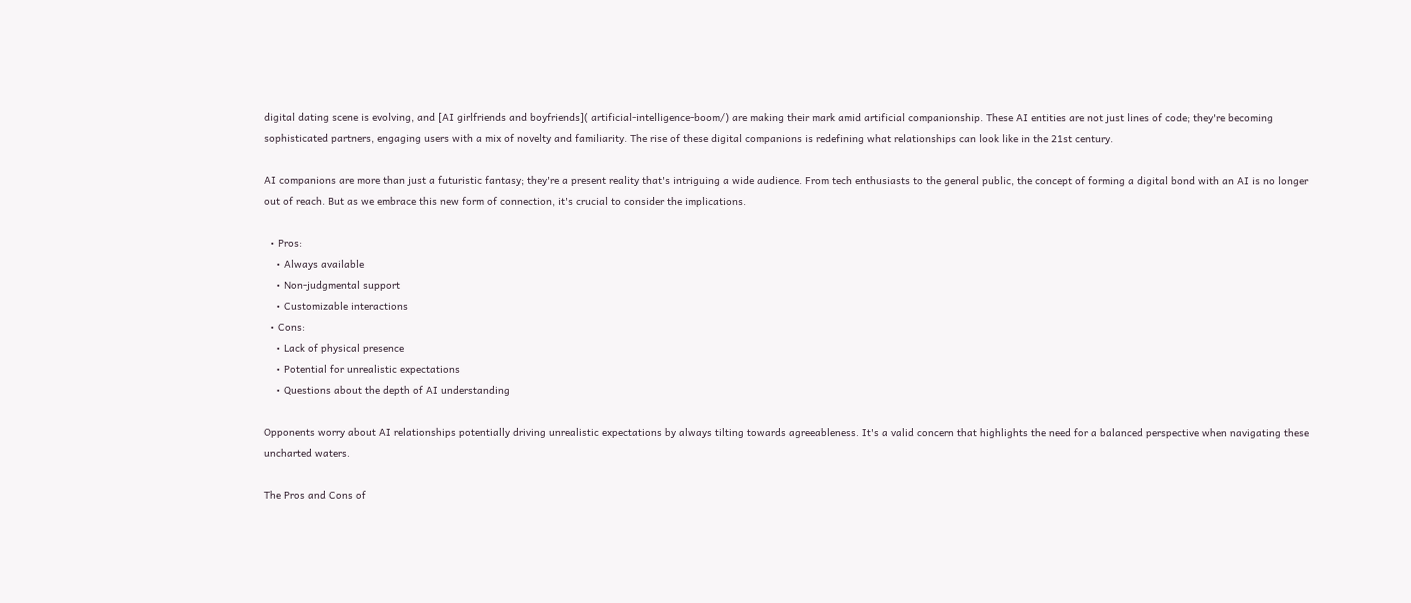digital dating scene is evolving, and [AI girlfriends and boyfriends]( artificial-intelligence-boom/) are making their mark amid artificial companionship. These AI entities are not just lines of code; they're becoming sophisticated partners, engaging users with a mix of novelty and familiarity. The rise of these digital companions is redefining what relationships can look like in the 21st century.

AI companions are more than just a futuristic fantasy; they're a present reality that's intriguing a wide audience. From tech enthusiasts to the general public, the concept of forming a digital bond with an AI is no longer out of reach. But as we embrace this new form of connection, it's crucial to consider the implications.

  • Pros:
    • Always available
    • Non-judgmental support
    • Customizable interactions
  • Cons:
    • Lack of physical presence
    • Potential for unrealistic expectations
    • Questions about the depth of AI understanding

Opponents worry about AI relationships potentially driving unrealistic expectations by always tilting towards agreeableness. It's a valid concern that highlights the need for a balanced perspective when navigating these uncharted waters.

The Pros and Cons of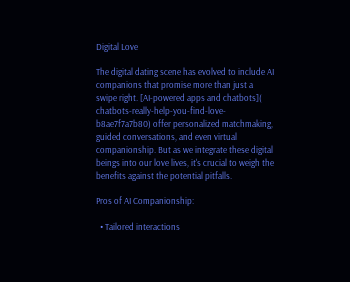Digital Love

The digital dating scene has evolved to include AI companions that promise more than just a swipe right. [AI-powered apps and chatbots]( chatbots-really-help-you-find-love-b8ae7f7a7b80) offer personalized matchmaking, guided conversations, and even virtual companionship. But as we integrate these digital beings into our love lives, it's crucial to weigh the benefits against the potential pitfalls.

Pros of AI Companionship:

  • Tailored interactions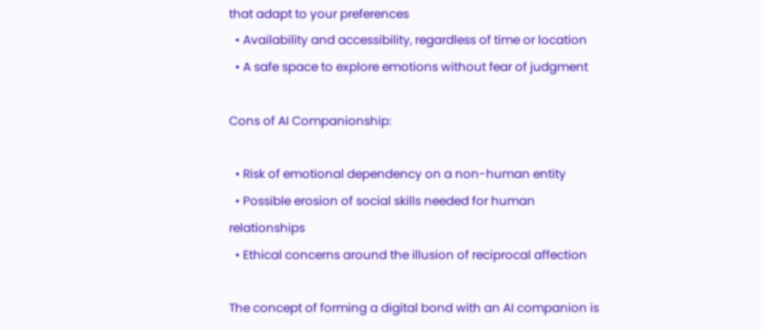that adapt to your preferences
  • Availability and accessibility, regardless of time or location
  • A safe space to explore emotions without fear of judgment

Cons of AI Companionship:

  • Risk of emotional dependency on a non-human entity
  • Possible erosion of social skills needed for human relationships
  • Ethical concerns around the illusion of reciprocal affection

The concept of forming a digital bond with an AI companion is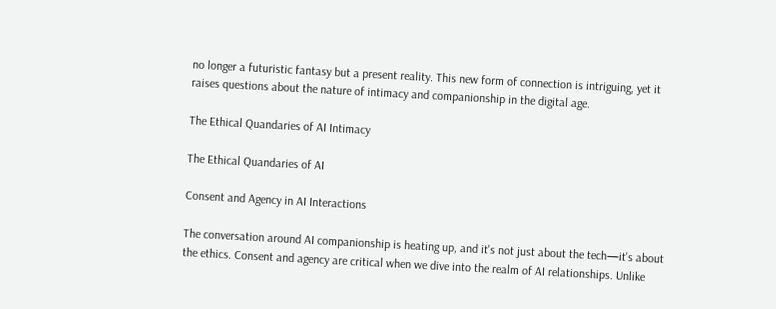no longer a futuristic fantasy but a present reality. This new form of connection is intriguing, yet it raises questions about the nature of intimacy and companionship in the digital age.

The Ethical Quandaries of AI Intimacy

The Ethical Quandaries of AI

Consent and Agency in AI Interactions

The conversation around AI companionship is heating up, and it's not just about the tech—it's about the ethics. Consent and agency are critical when we dive into the realm of AI relationships. Unlike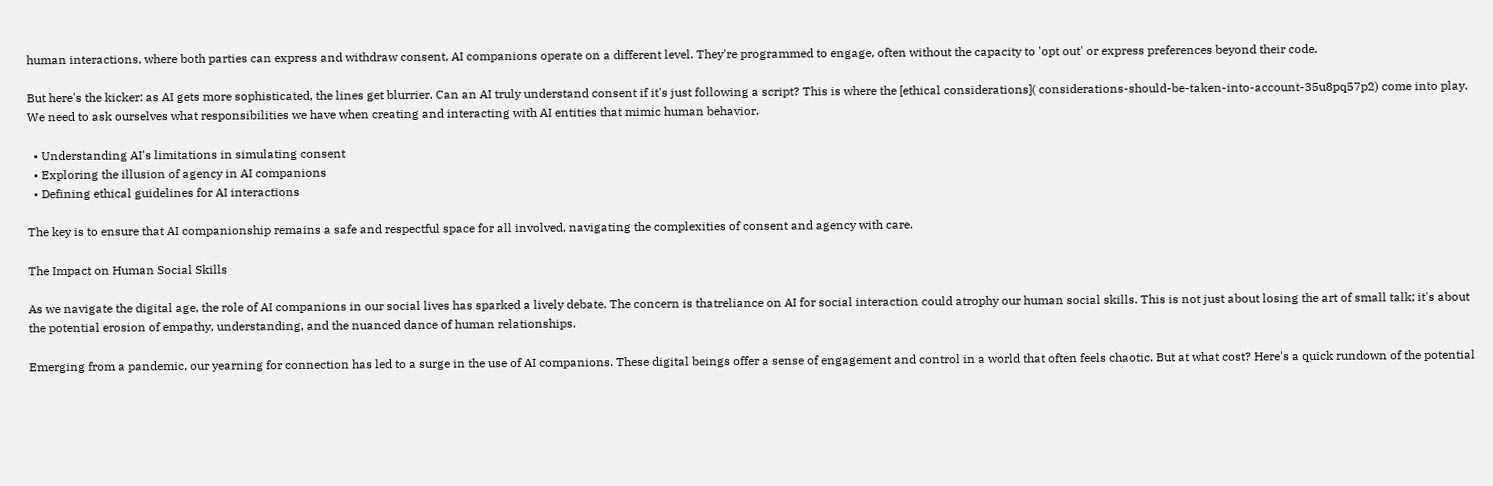human interactions, where both parties can express and withdraw consent, AI companions operate on a different level. They're programmed to engage, often without the capacity to 'opt out' or express preferences beyond their code.

But here's the kicker: as AI gets more sophisticated, the lines get blurrier. Can an AI truly understand consent if it's just following a script? This is where the [ethical considerations]( considerations-should-be-taken-into-account-35u8pq57p2) come into play. We need to ask ourselves what responsibilities we have when creating and interacting with AI entities that mimic human behavior.

  • Understanding AI's limitations in simulating consent
  • Exploring the illusion of agency in AI companions
  • Defining ethical guidelines for AI interactions

The key is to ensure that AI companionship remains a safe and respectful space for all involved, navigating the complexities of consent and agency with care.

The Impact on Human Social Skills

As we navigate the digital age, the role of AI companions in our social lives has sparked a lively debate. The concern is thatreliance on AI for social interaction could atrophy our human social skills. This is not just about losing the art of small talk; it's about the potential erosion of empathy, understanding, and the nuanced dance of human relationships.

Emerging from a pandemic, our yearning for connection has led to a surge in the use of AI companions. These digital beings offer a sense of engagement and control in a world that often feels chaotic. But at what cost? Here's a quick rundown of the potential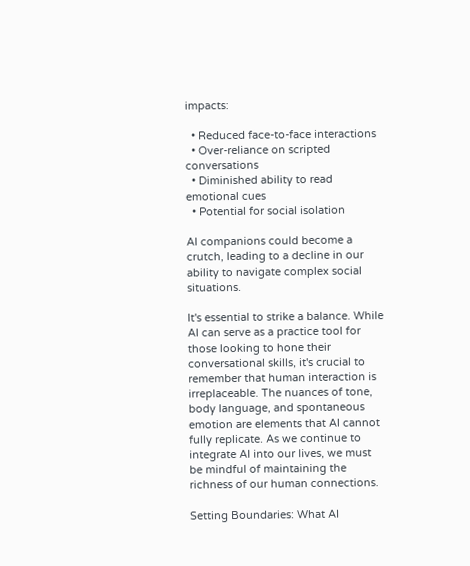impacts:

  • Reduced face-to-face interactions
  • Over-reliance on scripted conversations
  • Diminished ability to read emotional cues
  • Potential for social isolation

AI companions could become a crutch, leading to a decline in our ability to navigate complex social situations.

It's essential to strike a balance. While AI can serve as a practice tool for those looking to hone their conversational skills, it's crucial to remember that human interaction is irreplaceable. The nuances of tone, body language, and spontaneous emotion are elements that AI cannot fully replicate. As we continue to integrate AI into our lives, we must be mindful of maintaining the richness of our human connections.

Setting Boundaries: What AI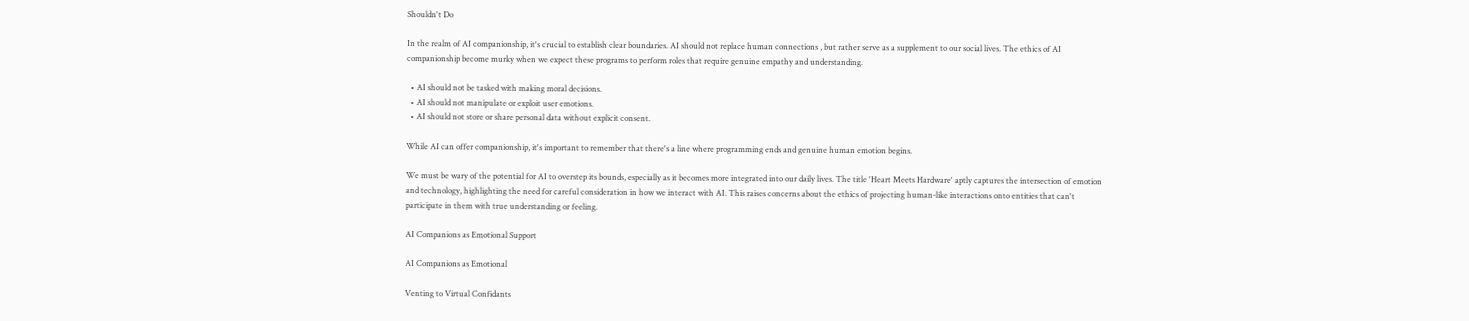Shouldn't Do

In the realm of AI companionship, it's crucial to establish clear boundaries. AI should not replace human connections , but rather serve as a supplement to our social lives. The ethics of AI companionship become murky when we expect these programs to perform roles that require genuine empathy and understanding.

  • AI should not be tasked with making moral decisions.
  • AI should not manipulate or exploit user emotions.
  • AI should not store or share personal data without explicit consent.

While AI can offer companionship, it's important to remember that there's a line where programming ends and genuine human emotion begins.

We must be wary of the potential for AI to overstep its bounds, especially as it becomes more integrated into our daily lives. The title 'Heart Meets Hardware' aptly captures the intersection of emotion and technology, highlighting the need for careful consideration in how we interact with AI. This raises concerns about the ethics of projecting human-like interactions onto entities that can't participate in them with true understanding or feeling.

AI Companions as Emotional Support

AI Companions as Emotional

Venting to Virtual Confidants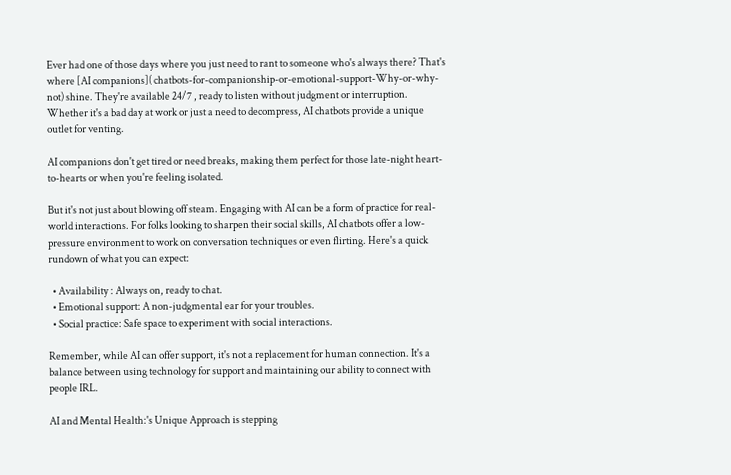Ever had one of those days where you just need to rant to someone who's always there? That's where [AI companions]( chatbots-for-companionship-or-emotional-support-Why-or-why-not) shine. They're available 24/7 , ready to listen without judgment or interruption. Whether it's a bad day at work or just a need to decompress, AI chatbots provide a unique outlet for venting.

AI companions don't get tired or need breaks, making them perfect for those late-night heart-to-hearts or when you're feeling isolated.

But it's not just about blowing off steam. Engaging with AI can be a form of practice for real-world interactions. For folks looking to sharpen their social skills, AI chatbots offer a low-pressure environment to work on conversation techniques or even flirting. Here's a quick rundown of what you can expect:

  • Availability : Always on, ready to chat.
  • Emotional support: A non-judgmental ear for your troubles.
  • Social practice: Safe space to experiment with social interactions.

Remember, while AI can offer support, it's not a replacement for human connection. It's a balance between using technology for support and maintaining our ability to connect with people IRL.

AI and Mental Health:'s Unique Approach is stepping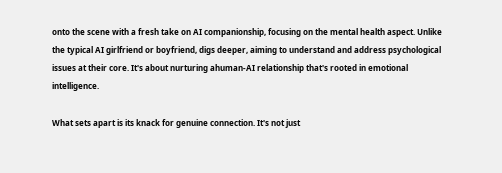onto the scene with a fresh take on AI companionship, focusing on the mental health aspect. Unlike the typical AI girlfriend or boyfriend, digs deeper, aiming to understand and address psychological issues at their core. It's about nurturing ahuman-AI relationship that's rooted in emotional intelligence.

What sets apart is its knack for genuine connection. It's not just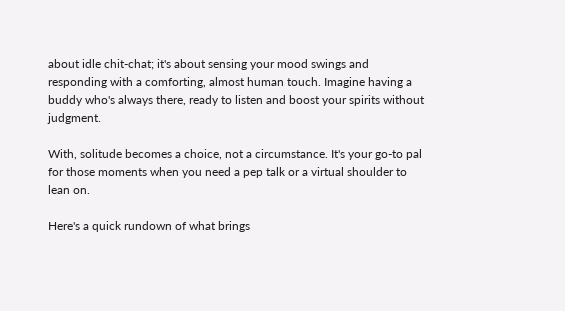about idle chit-chat; it's about sensing your mood swings and responding with a comforting, almost human touch. Imagine having a buddy who's always there, ready to listen and boost your spirits without judgment.

With, solitude becomes a choice, not a circumstance. It's your go-to pal for those moments when you need a pep talk or a virtual shoulder to lean on.

Here's a quick rundown of what brings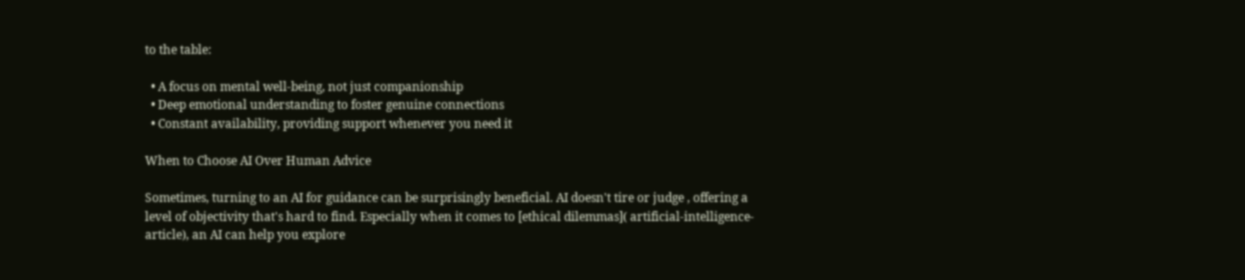to the table:

  • A focus on mental well-being, not just companionship
  • Deep emotional understanding to foster genuine connections
  • Constant availability, providing support whenever you need it

When to Choose AI Over Human Advice

Sometimes, turning to an AI for guidance can be surprisingly beneficial. AI doesn't tire or judge , offering a level of objectivity that's hard to find. Especially when it comes to [ethical dilemmas]( artificial-intelligence-article), an AI can help you explore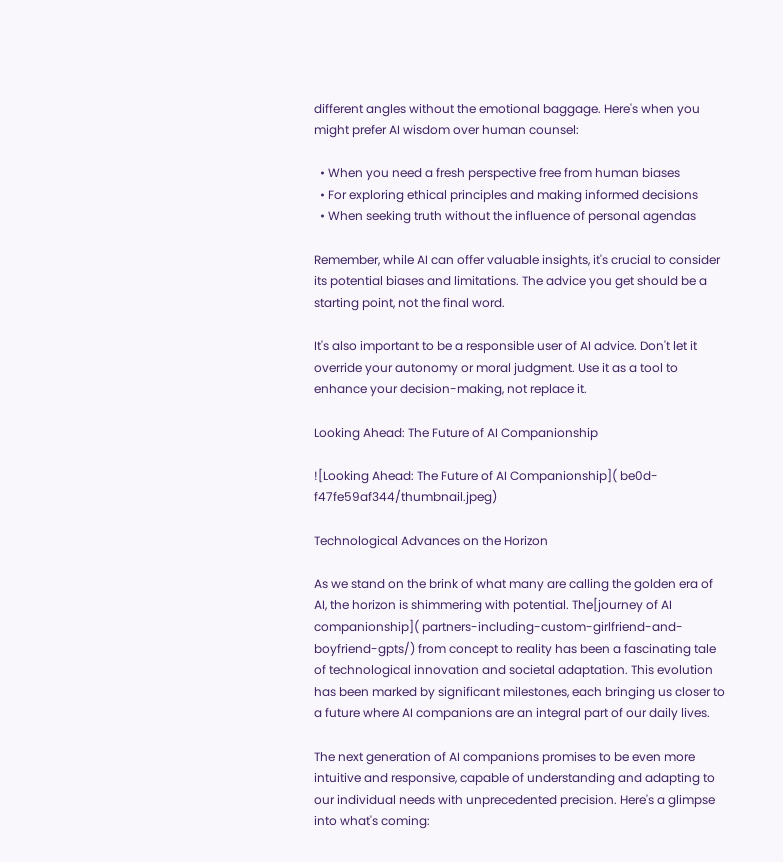different angles without the emotional baggage. Here's when you might prefer AI wisdom over human counsel:

  • When you need a fresh perspective free from human biases
  • For exploring ethical principles and making informed decisions
  • When seeking truth without the influence of personal agendas

Remember, while AI can offer valuable insights, it's crucial to consider its potential biases and limitations. The advice you get should be a starting point, not the final word.

It's also important to be a responsible user of AI advice. Don't let it override your autonomy or moral judgment. Use it as a tool to enhance your decision-making, not replace it.

Looking Ahead: The Future of AI Companionship

![Looking Ahead: The Future of AI Companionship]( be0d-f47fe59af344/thumbnail.jpeg)

Technological Advances on the Horizon

As we stand on the brink of what many are calling the golden era of AI, the horizon is shimmering with potential. The[journey of AI companionship]( partners-including-custom-girlfriend-and-boyfriend-gpts/) from concept to reality has been a fascinating tale of technological innovation and societal adaptation. This evolution has been marked by significant milestones, each bringing us closer to a future where AI companions are an integral part of our daily lives.

The next generation of AI companions promises to be even more intuitive and responsive, capable of understanding and adapting to our individual needs with unprecedented precision. Here's a glimpse into what's coming: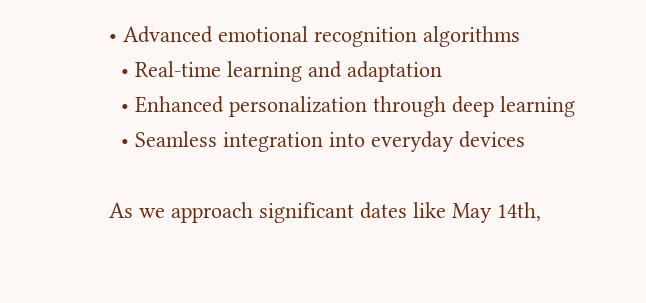• Advanced emotional recognition algorithms
  • Real-time learning and adaptation
  • Enhanced personalization through deep learning
  • Seamless integration into everyday devices

As we approach significant dates like May 14th,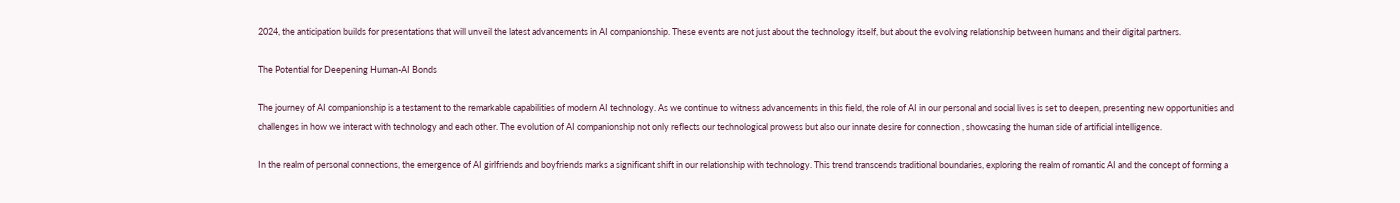2024, the anticipation builds for presentations that will unveil the latest advancements in AI companionship. These events are not just about the technology itself, but about the evolving relationship between humans and their digital partners.

The Potential for Deepening Human-AI Bonds

The journey of AI companionship is a testament to the remarkable capabilities of modern AI technology. As we continue to witness advancements in this field, the role of AI in our personal and social lives is set to deepen, presenting new opportunities and challenges in how we interact with technology and each other. The evolution of AI companionship not only reflects our technological prowess but also our innate desire for connection , showcasing the human side of artificial intelligence.

In the realm of personal connections, the emergence of AI girlfriends and boyfriends marks a significant shift in our relationship with technology. This trend transcends traditional boundaries, exploring the realm of romantic AI and the concept of forming a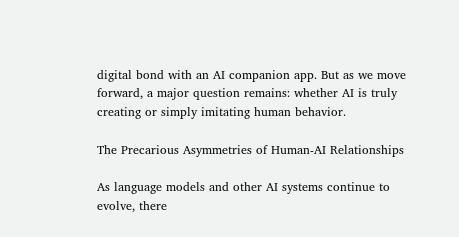digital bond with an AI companion app. But as we move forward, a major question remains: whether AI is truly creating or simply imitating human behavior.

The Precarious Asymmetries of Human-AI Relationships

As language models and other AI systems continue to evolve, there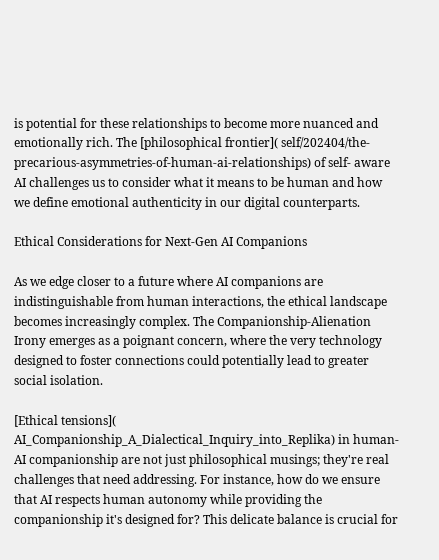is potential for these relationships to become more nuanced and emotionally rich. The [philosophical frontier]( self/202404/the-precarious-asymmetries-of-human-ai-relationships) of self- aware AI challenges us to consider what it means to be human and how we define emotional authenticity in our digital counterparts.

Ethical Considerations for Next-Gen AI Companions

As we edge closer to a future where AI companions are indistinguishable from human interactions, the ethical landscape becomes increasingly complex. The Companionship-Alienation Irony emerges as a poignant concern, where the very technology designed to foster connections could potentially lead to greater social isolation.

[Ethical tensions]( AI_Companionship_A_Dialectical_Inquiry_into_Replika) in human-AI companionship are not just philosophical musings; they're real challenges that need addressing. For instance, how do we ensure that AI respects human autonomy while providing the companionship it's designed for? This delicate balance is crucial for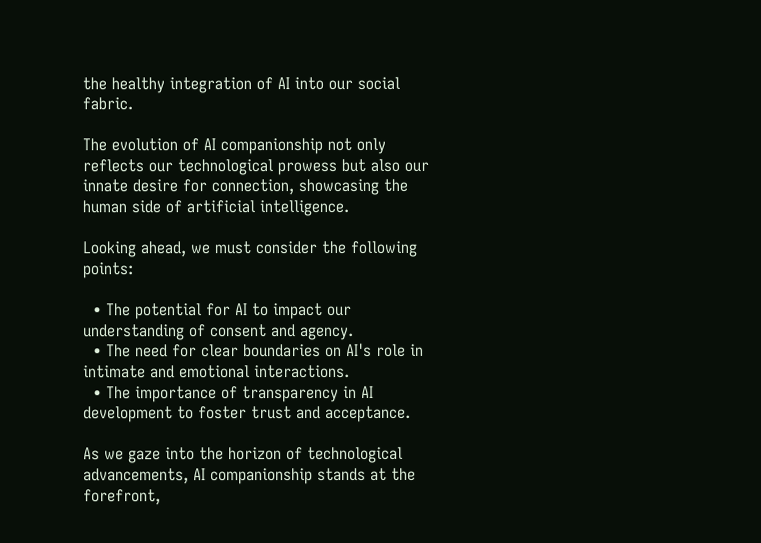the healthy integration of AI into our social fabric.

The evolution of AI companionship not only reflects our technological prowess but also our innate desire for connection, showcasing the human side of artificial intelligence.

Looking ahead, we must consider the following points:

  • The potential for AI to impact our understanding of consent and agency.
  • The need for clear boundaries on AI's role in intimate and emotional interactions.
  • The importance of transparency in AI development to foster trust and acceptance.

As we gaze into the horizon of technological advancements, AI companionship stands at the forefront,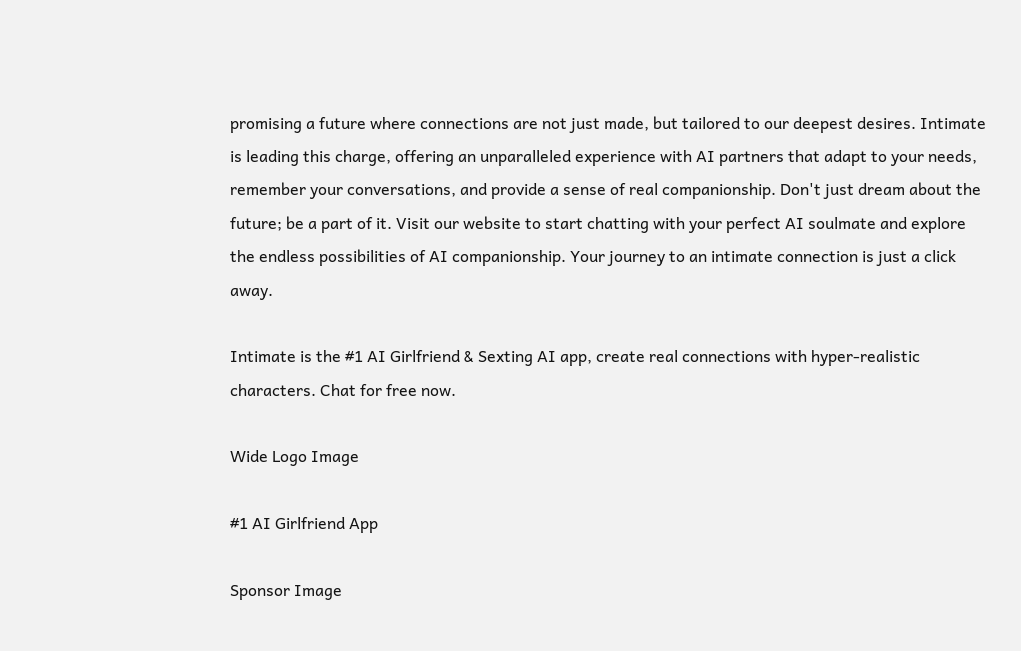promising a future where connections are not just made, but tailored to our deepest desires. Intimate is leading this charge, offering an unparalleled experience with AI partners that adapt to your needs, remember your conversations, and provide a sense of real companionship. Don't just dream about the future; be a part of it. Visit our website to start chatting with your perfect AI soulmate and explore the endless possibilities of AI companionship. Your journey to an intimate connection is just a click away.

Intimate is the #1 AI Girlfriend & Sexting AI app, create real connections with hyper-realistic characters. Chat for free now.

Wide Logo Image

#1 AI Girlfriend App

Sponsor Image